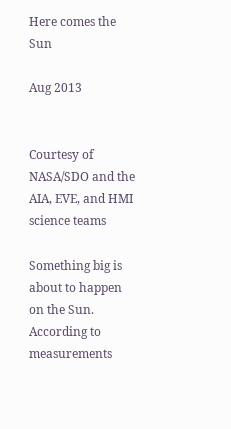Here comes the Sun

Aug 2013


Courtesy of NASA/SDO and the AIA, EVE, and HMI science teams

Something big is about to happen on the Sun. According to measurements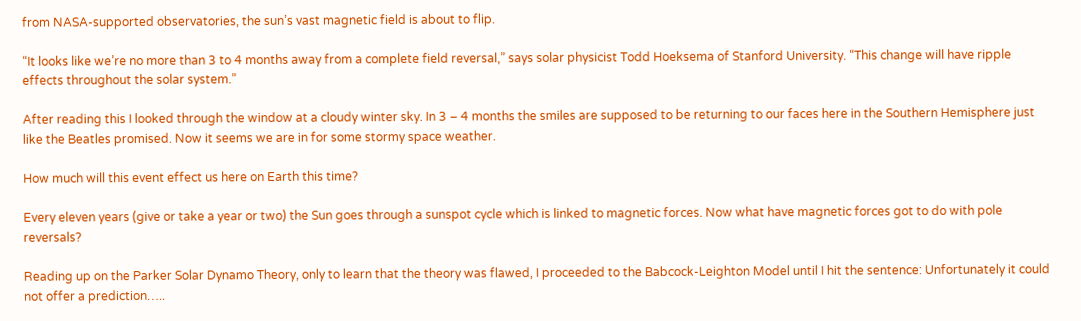from NASA-supported observatories, the sun’s vast magnetic field is about to flip.

“It looks like we’re no more than 3 to 4 months away from a complete field reversal,” says solar physicist Todd Hoeksema of Stanford University. “This change will have ripple effects throughout the solar system.”

After reading this I looked through the window at a cloudy winter sky. In 3 – 4 months the smiles are supposed to be returning to our faces here in the Southern Hemisphere just like the Beatles promised. Now it seems we are in for some stormy space weather.

How much will this event effect us here on Earth this time?

Every eleven years (give or take a year or two) the Sun goes through a sunspot cycle which is linked to magnetic forces. Now what have magnetic forces got to do with pole reversals?

Reading up on the Parker Solar Dynamo Theory, only to learn that the theory was flawed, I proceeded to the Babcock-Leighton Model until I hit the sentence: Unfortunately it could not offer a prediction…..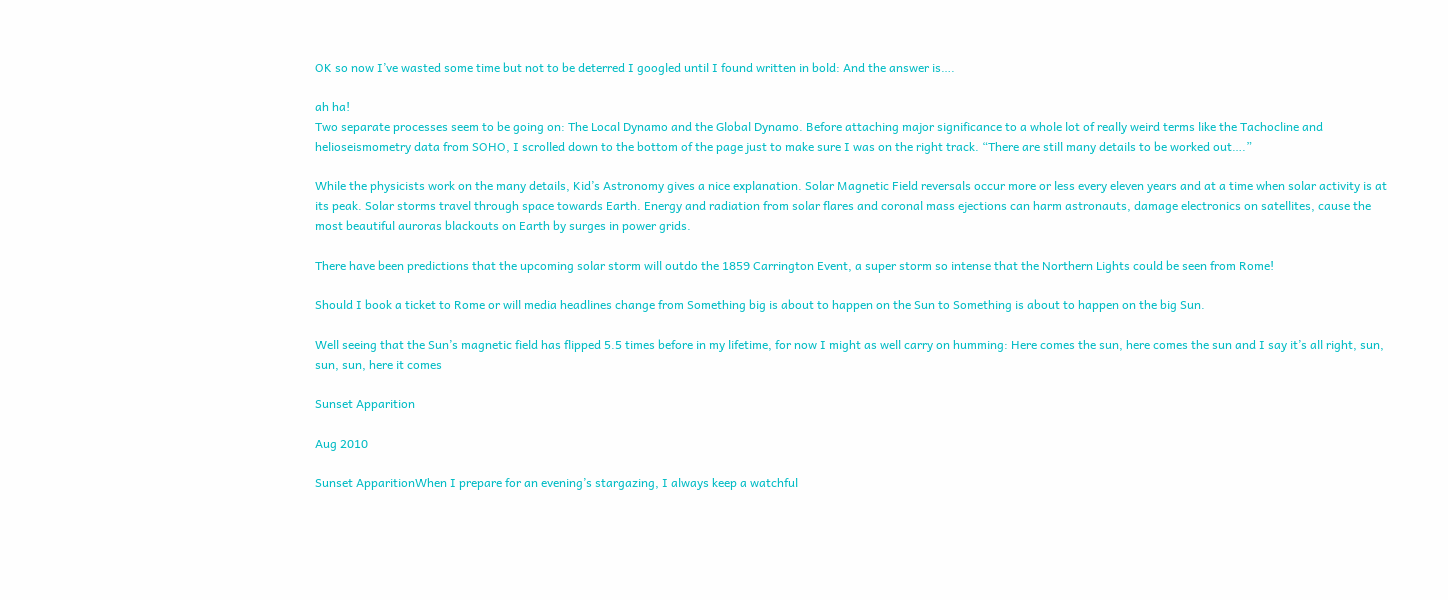OK so now I’ve wasted some time but not to be deterred I googled until I found written in bold: And the answer is….

ah ha!
Two separate processes seem to be going on: The Local Dynamo and the Global Dynamo. Before attaching major significance to a whole lot of really weird terms like the Tachocline and helioseismometry data from SOHO, I scrolled down to the bottom of the page just to make sure I was on the right track. “There are still many details to be worked out….”

While the physicists work on the many details, Kid’s Astronomy gives a nice explanation. Solar Magnetic Field reversals occur more or less every eleven years and at a time when solar activity is at its peak. Solar storms travel through space towards Earth. Energy and radiation from solar flares and coronal mass ejections can harm astronauts, damage electronics on satellites, cause the most beautiful auroras blackouts on Earth by surges in power grids.

There have been predictions that the upcoming solar storm will outdo the 1859 Carrington Event, a super storm so intense that the Northern Lights could be seen from Rome!

Should I book a ticket to Rome or will media headlines change from Something big is about to happen on the Sun to Something is about to happen on the big Sun.

Well seeing that the Sun’s magnetic field has flipped 5.5 times before in my lifetime, for now I might as well carry on humming: Here comes the sun, here comes the sun and I say it’s all right, sun, sun, sun, here it comes

Sunset Apparition

Aug 2010

Sunset ApparitionWhen I prepare for an evening’s stargazing, I always keep a watchful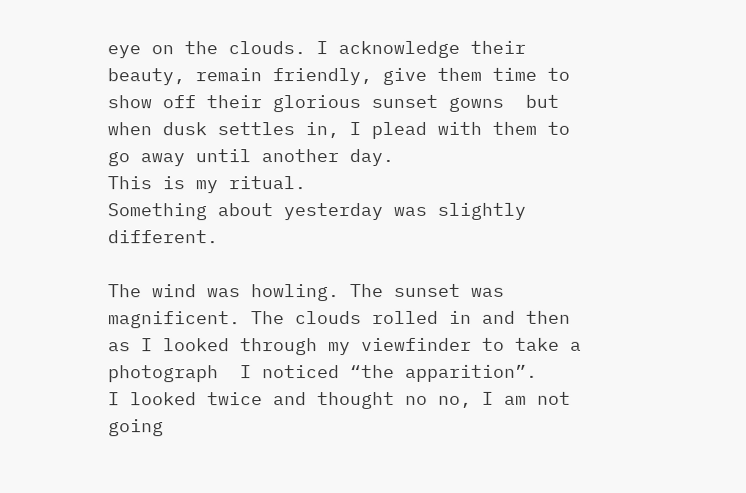eye on the clouds. I acknowledge their beauty, remain friendly, give them time to show off their glorious sunset gowns  but when dusk settles in, I plead with them to go away until another day.
This is my ritual.
Something about yesterday was slightly different.

The wind was howling. The sunset was magnificent. The clouds rolled in and then as I looked through my viewfinder to take a photograph  I noticed “the apparition”.
I looked twice and thought no no, I am not going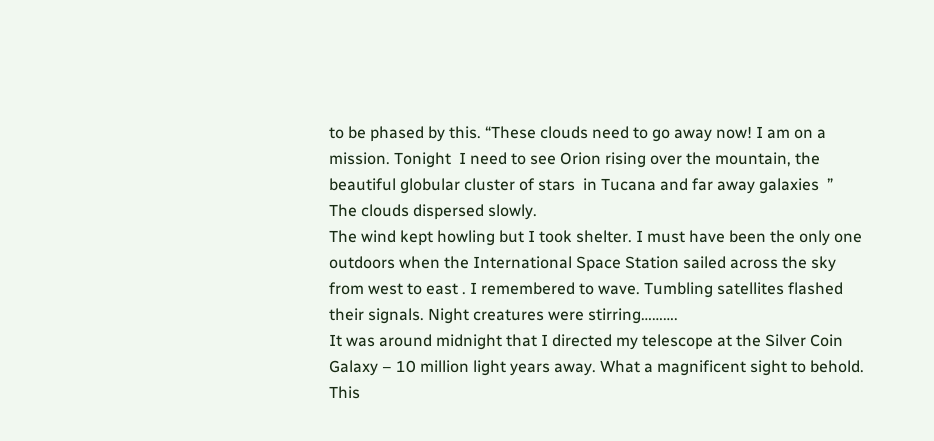to be phased by this. “These clouds need to go away now! I am on a mission. Tonight  I need to see Orion rising over the mountain, the beautiful globular cluster of stars  in Tucana and far away galaxies  ”
The clouds dispersed slowly.
The wind kept howling but I took shelter. I must have been the only one outdoors when the International Space Station sailed across the sky  from west to east . I remembered to wave. Tumbling satellites flashed their signals. Night creatures were stirring……….
It was around midnight that I directed my telescope at the Silver Coin Galaxy – 10 million light years away. What a magnificent sight to behold.
This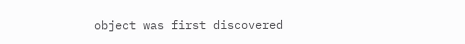object was first discovered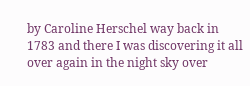by Caroline Herschel way back in 1783 and there I was discovering it all over again in the night sky over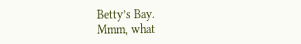Betty’s Bay.
Mmm, what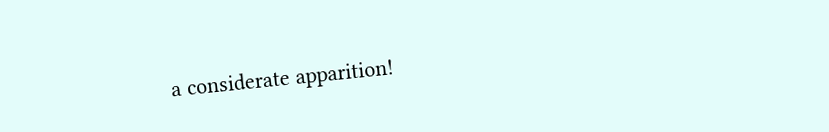a considerate apparition!